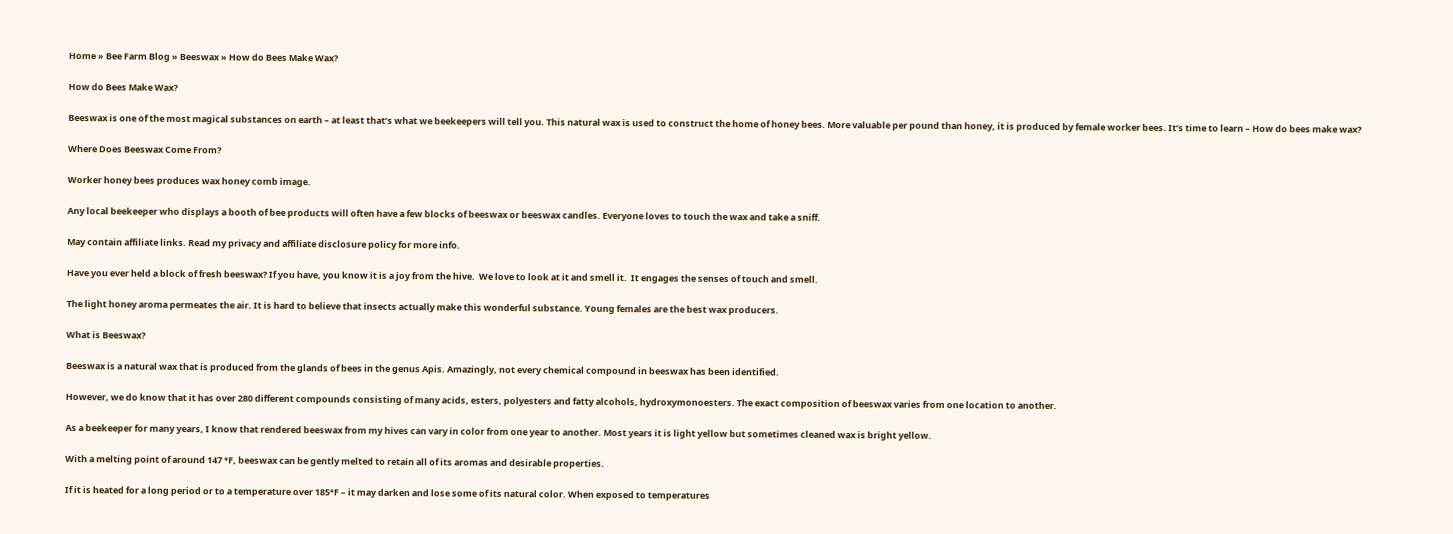Home » Bee Farm Blog » Beeswax » How do Bees Make Wax?

How do Bees Make Wax?

Beeswax is one of the most magical substances on earth – at least that’s what we beekeepers will tell you. This natural wax is used to construct the home of honey bees. More valuable per pound than honey, it is produced by female worker bees. It’s time to learn – How do bees make wax?

Where Does Beeswax Come From?

Worker honey bees produces wax honey comb image.

Any local beekeeper who displays a booth of bee products will often have a few blocks of beeswax or beeswax candles. Everyone loves to touch the wax and take a sniff.

May contain affiliate links. Read my privacy and affiliate disclosure policy for more info.

Have you ever held a block of fresh beeswax? If you have, you know it is a joy from the hive.  We love to look at it and smell it.  It engages the senses of touch and smell.

The light honey aroma permeates the air. It is hard to believe that insects actually make this wonderful substance. Young females are the best wax producers.

What is Beeswax?

Beeswax is a natural wax that is produced from the glands of bees in the genus Apis. Amazingly, not every chemical compound in beeswax has been identified.

However, we do know that it has over 280 different compounds consisting of many acids, esters, polyesters and fatty alcohols, hydroxymonoesters. The exact composition of beeswax varies from one location to another.

As a beekeeper for many years, I know that rendered beeswax from my hives can vary in color from one year to another. Most years it is light yellow but sometimes cleaned wax is bright yellow.

With a melting point of around 147 °F, beeswax can be gently melted to retain all of its aromas and desirable properties.

If it is heated for a long period or to a temperature over 185°F – it may darken and lose some of its natural color. When exposed to temperatures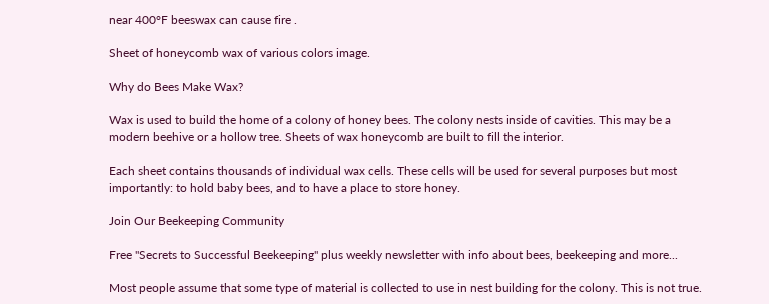near 400°F beeswax can cause fire .

Sheet of honeycomb wax of various colors image.

Why do Bees Make Wax?

Wax is used to build the home of a colony of honey bees. The colony nests inside of cavities. This may be a modern beehive or a hollow tree. Sheets of wax honeycomb are built to fill the interior.

Each sheet contains thousands of individual wax cells. These cells will be used for several purposes but most importantly: to hold baby bees, and to have a place to store honey.

Join Our Beekeeping Community

Free "Secrets to Successful Beekeeping" plus weekly newsletter with info about bees, beekeeping and more...

Most people assume that some type of material is collected to use in nest building for the colony. This is not true.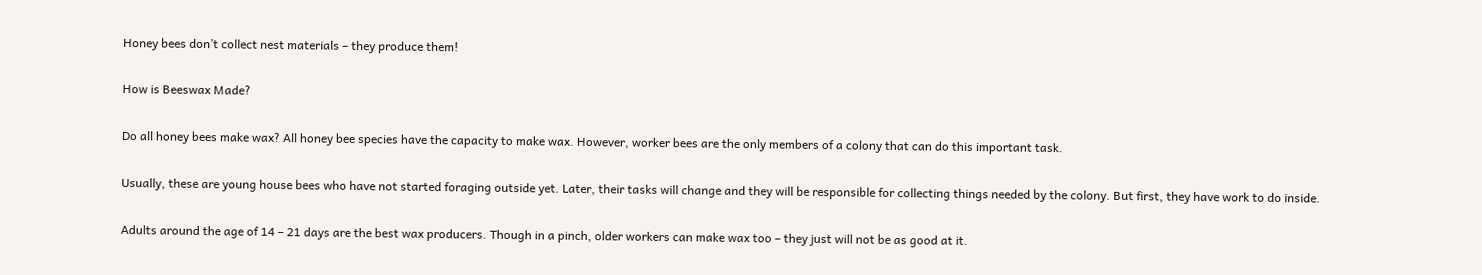Honey bees don’t collect nest materials – they produce them!

How is Beeswax Made?

Do all honey bees make wax? All honey bee species have the capacity to make wax. However, worker bees are the only members of a colony that can do this important task.

Usually, these are young house bees who have not started foraging outside yet. Later, their tasks will change and they will be responsible for collecting things needed by the colony. But first, they have work to do inside.

Adults around the age of 14 – 21 days are the best wax producers. Though in a pinch, older workers can make wax too – they just will not be as good at it.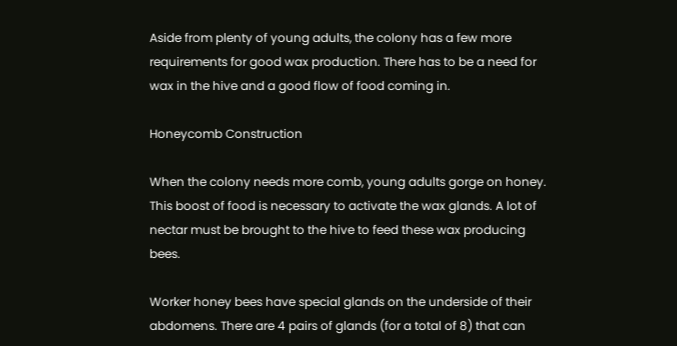Aside from plenty of young adults, the colony has a few more requirements for good wax production. There has to be a need for wax in the hive and a good flow of food coming in.

Honeycomb Construction

When the colony needs more comb, young adults gorge on honey. This boost of food is necessary to activate the wax glands. A lot of nectar must be brought to the hive to feed these wax producing bees.

Worker honey bees have special glands on the underside of their abdomens. There are 4 pairs of glands (for a total of 8) that can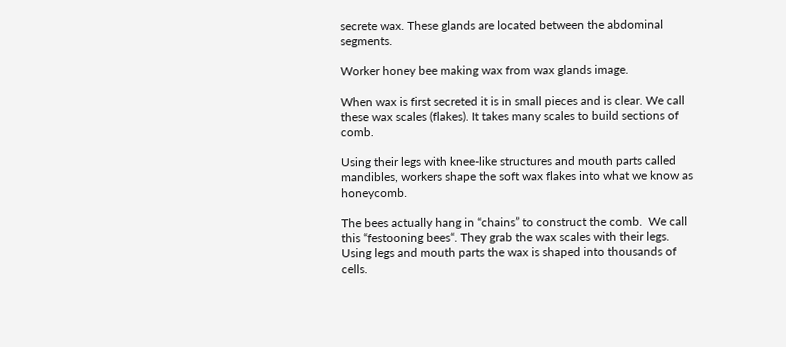secrete wax. These glands are located between the abdominal segments.

Worker honey bee making wax from wax glands image.

When wax is first secreted it is in small pieces and is clear. We call these wax scales (flakes). It takes many scales to build sections of comb.

Using their legs with knee-like structures and mouth parts called mandibles, workers shape the soft wax flakes into what we know as honeycomb.

The bees actually hang in “chains” to construct the comb.  We call this “festooning bees“. They grab the wax scales with their legs. Using legs and mouth parts the wax is shaped into thousands of cells.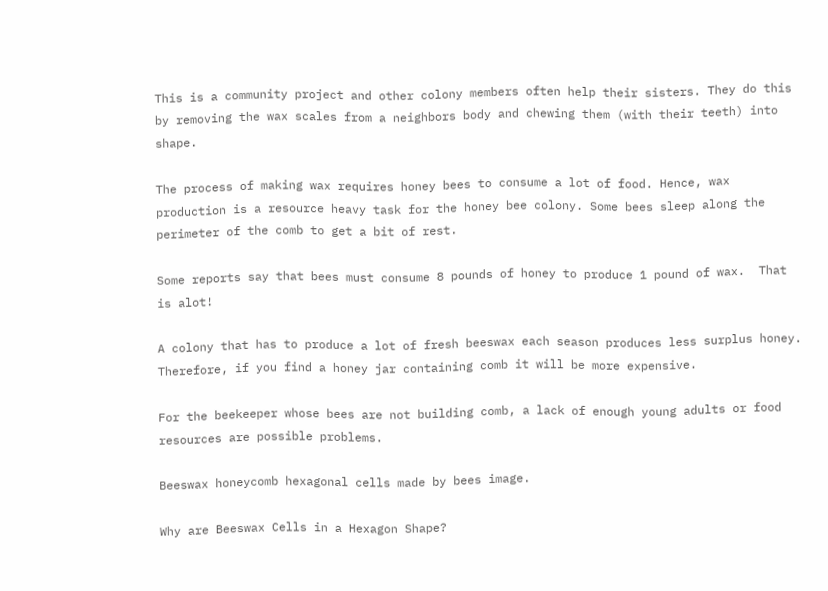This is a community project and other colony members often help their sisters. They do this by removing the wax scales from a neighbors body and chewing them (with their teeth) into shape.

The process of making wax requires honey bees to consume a lot of food. Hence, wax production is a resource heavy task for the honey bee colony. Some bees sleep along the perimeter of the comb to get a bit of rest.

Some reports say that bees must consume 8 pounds of honey to produce 1 pound of wax.  That is alot!

A colony that has to produce a lot of fresh beeswax each season produces less surplus honey. Therefore, if you find a honey jar containing comb it will be more expensive.

For the beekeeper whose bees are not building comb, a lack of enough young adults or food resources are possible problems.

Beeswax honeycomb hexagonal cells made by bees image.

Why are Beeswax Cells in a Hexagon Shape?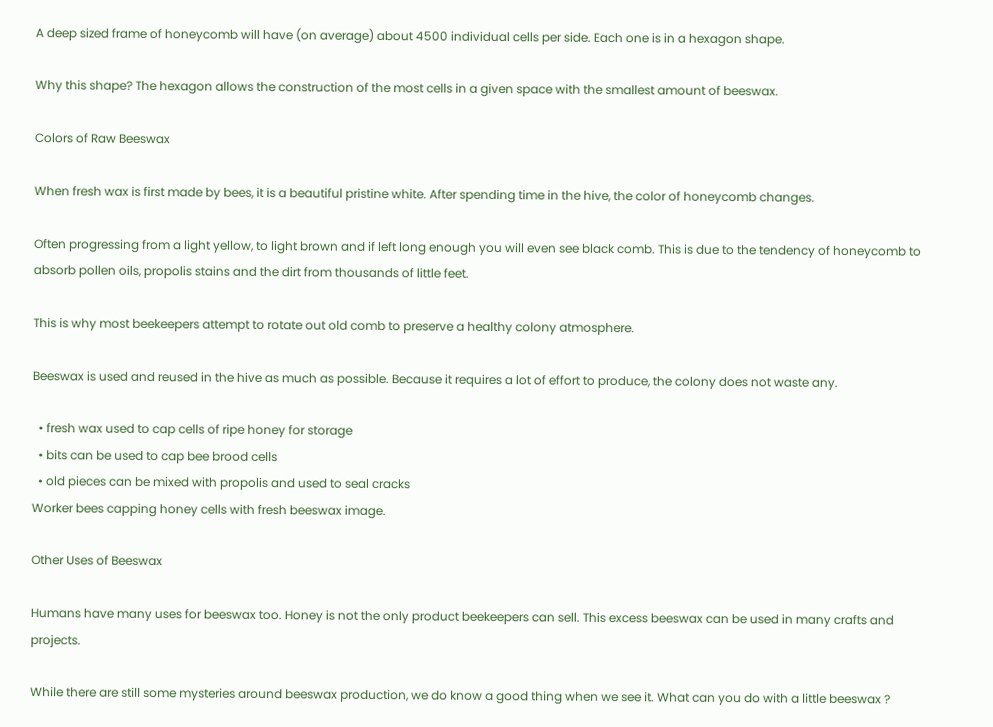A deep sized frame of honeycomb will have (on average) about 4500 individual cells per side. Each one is in a hexagon shape.

Why this shape? The hexagon allows the construction of the most cells in a given space with the smallest amount of beeswax.

Colors of Raw Beeswax

When fresh wax is first made by bees, it is a beautiful pristine white. After spending time in the hive, the color of honeycomb changes.

Often progressing from a light yellow, to light brown and if left long enough you will even see black comb. This is due to the tendency of honeycomb to absorb pollen oils, propolis stains and the dirt from thousands of little feet.

This is why most beekeepers attempt to rotate out old comb to preserve a healthy colony atmosphere.

Beeswax is used and reused in the hive as much as possible. Because it requires a lot of effort to produce, the colony does not waste any.

  • fresh wax used to cap cells of ripe honey for storage
  • bits can be used to cap bee brood cells
  • old pieces can be mixed with propolis and used to seal cracks
Worker bees capping honey cells with fresh beeswax image.

Other Uses of Beeswax

Humans have many uses for beeswax too. Honey is not the only product beekeepers can sell. This excess beeswax can be used in many crafts and projects.

While there are still some mysteries around beeswax production, we do know a good thing when we see it. What can you do with a little beeswax ?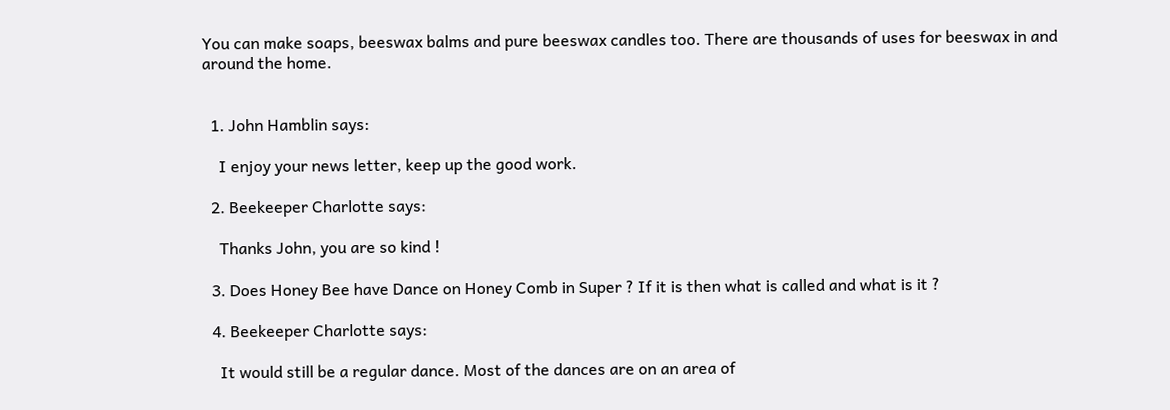You can make soaps, beeswax balms and pure beeswax candles too. There are thousands of uses for beeswax in and around the home.


  1. John Hamblin says:

    I enjoy your news letter, keep up the good work.

  2. Beekeeper Charlotte says:

    Thanks John, you are so kind !

  3. Does Honey Bee have Dance on Honey Comb in Super ? If it is then what is called and what is it ?

  4. Beekeeper Charlotte says:

    It would still be a regular dance. Most of the dances are on an area of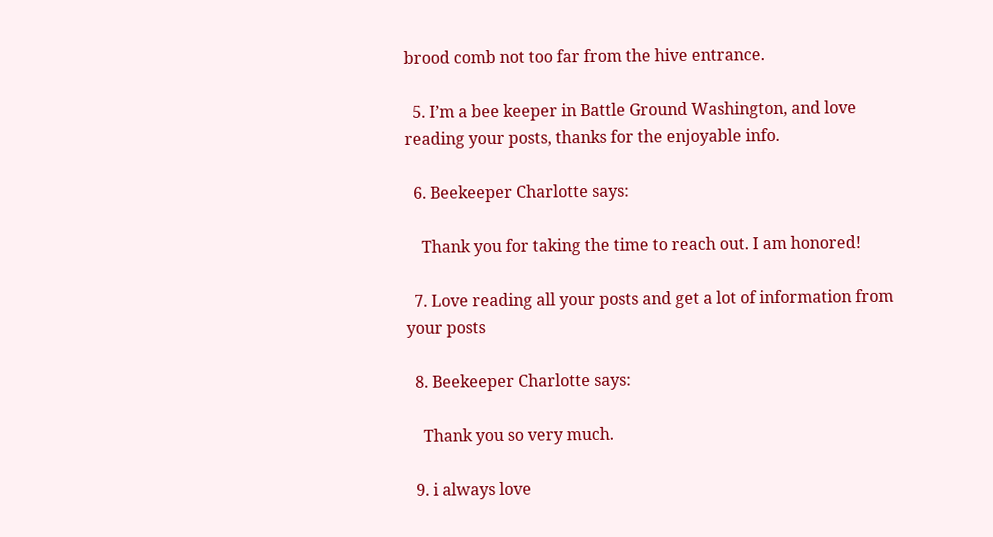brood comb not too far from the hive entrance.

  5. I’m a bee keeper in Battle Ground Washington, and love reading your posts, thanks for the enjoyable info.

  6. Beekeeper Charlotte says:

    Thank you for taking the time to reach out. I am honored!

  7. Love reading all your posts and get a lot of information from your posts

  8. Beekeeper Charlotte says:

    Thank you so very much.

  9. i always love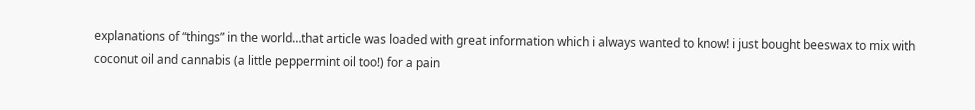explanations of “things” in the world…that article was loaded with great information which i always wanted to know! i just bought beeswax to mix with coconut oil and cannabis (a little peppermint oil too!) for a pain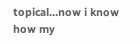topical…now i know how my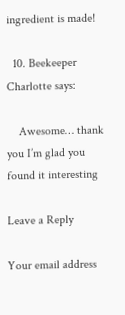ingredient is made!

  10. Beekeeper Charlotte says:

    Awesome… thank you I’m glad you found it interesting

Leave a Reply

Your email address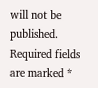will not be published. Required fields are marked *